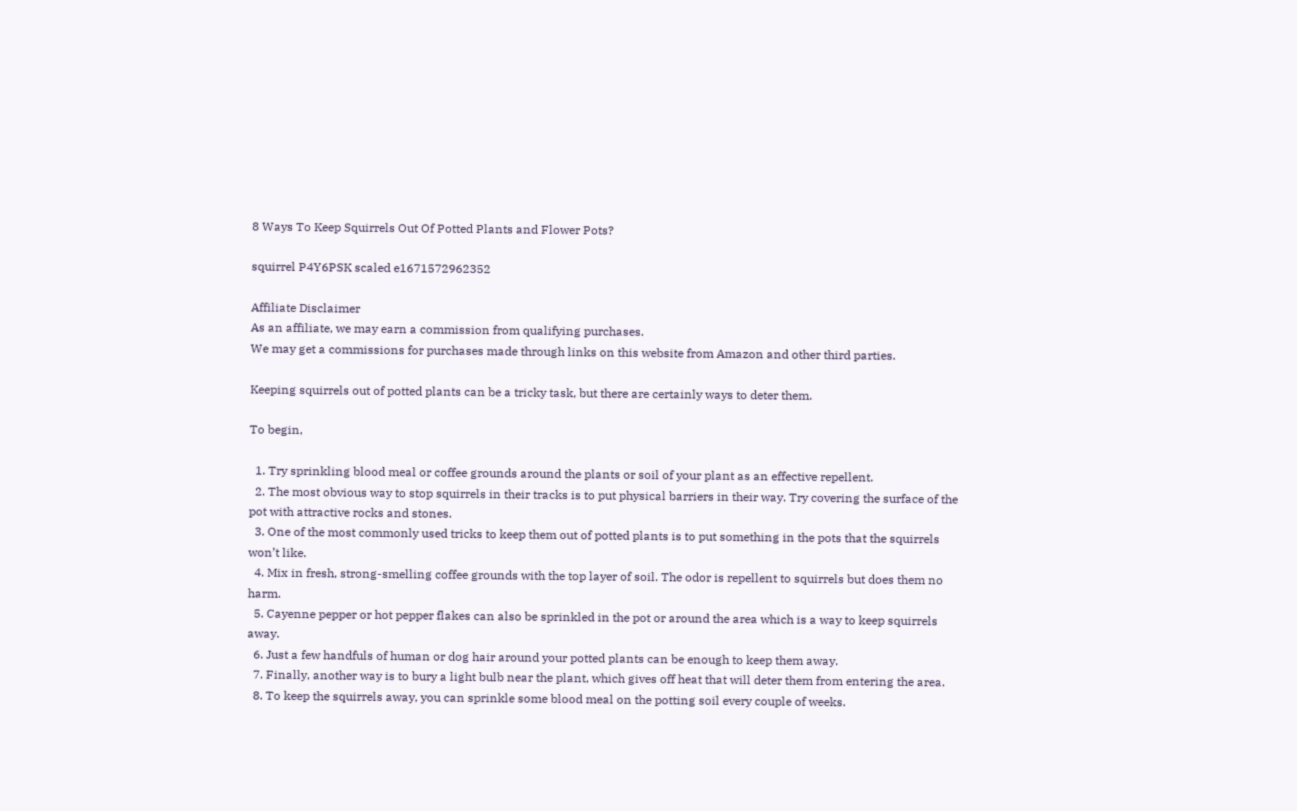8 Ways To Keep Squirrels Out Of Potted Plants and Flower Pots?

squirrel P4Y6PSK scaled e1671572962352

Affiliate Disclaimer
As an affiliate, we may earn a commission from qualifying purchases.
We may get a commissions for purchases made through links on this website from Amazon and other third parties.

Keeping squirrels out of potted plants can be a tricky task, but there are certainly ways to deter them.

To begin,

  1. Try sprinkling blood meal or coffee grounds around the plants or soil of your plant as an effective repellent.
  2. The most obvious way to stop squirrels in their tracks is to put physical barriers in their way. Try covering the surface of the pot with attractive rocks and stones.
  3. One of the most commonly used tricks to keep them out of potted plants is to put something in the pots that the squirrels won’t like.
  4. Mix in fresh, strong-smelling coffee grounds with the top layer of soil. The odor is repellent to squirrels but does them no harm.
  5. Cayenne pepper or hot pepper flakes can also be sprinkled in the pot or around the area which is a way to keep squirrels away.
  6. Just a few handfuls of human or dog hair around your potted plants can be enough to keep them away.
  7. Finally, another way is to bury a light bulb near the plant, which gives off heat that will deter them from entering the area.
  8. To keep the squirrels away, you can sprinkle some blood meal on the potting soil every couple of weeks.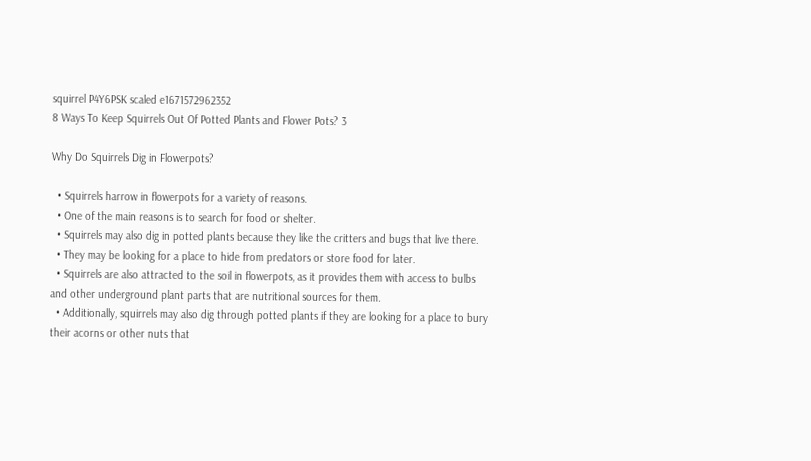squirrel P4Y6PSK scaled e1671572962352
8 Ways To Keep Squirrels Out Of Potted Plants and Flower Pots? 3

Why Do Squirrels Dig in Flowerpots?

  • Squirrels harrow in flowerpots for a variety of reasons.
  • One of the main reasons is to search for food or shelter.
  • Squirrels may also dig in potted plants because they like the critters and bugs that live there.
  • They may be looking for a place to hide from predators or store food for later.
  • Squirrels are also attracted to the soil in flowerpots, as it provides them with access to bulbs and other underground plant parts that are nutritional sources for them.
  • Additionally, squirrels may also dig through potted plants if they are looking for a place to bury their acorns or other nuts that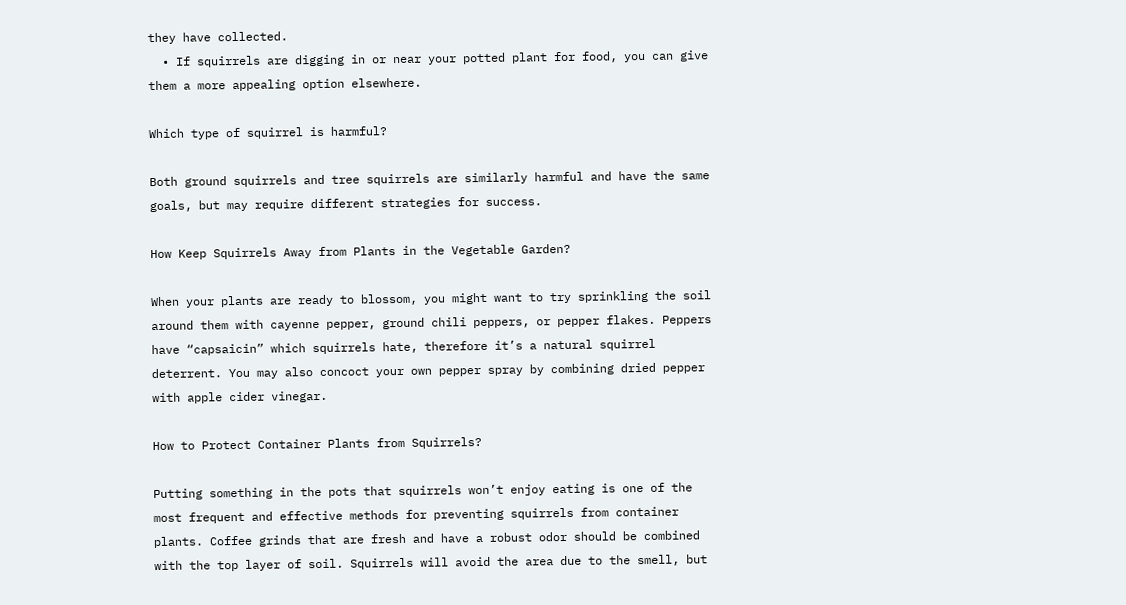they have collected.
  • If squirrels are digging in or near your potted plant for food, you can give them a more appealing option elsewhere.

Which type of squirrel is harmful?

Both ground squirrels and tree squirrels are similarly harmful and have the same goals, but may require different strategies for success.

How Keep Squirrels Away from Plants in the Vegetable Garden?

When your plants are ready to blossom, you might want to try sprinkling the soil around them with cayenne pepper, ground chili peppers, or pepper flakes. Peppers have “capsaicin” which squirrels hate, therefore it’s a natural squirrel deterrent. You may also concoct your own pepper spray by combining dried pepper with apple cider vinegar.

How to Protect Container Plants from Squirrels?

Putting something in the pots that squirrels won’t enjoy eating is one of the most frequent and effective methods for preventing squirrels from container plants. Coffee grinds that are fresh and have a robust odor should be combined with the top layer of soil. Squirrels will avoid the area due to the smell, but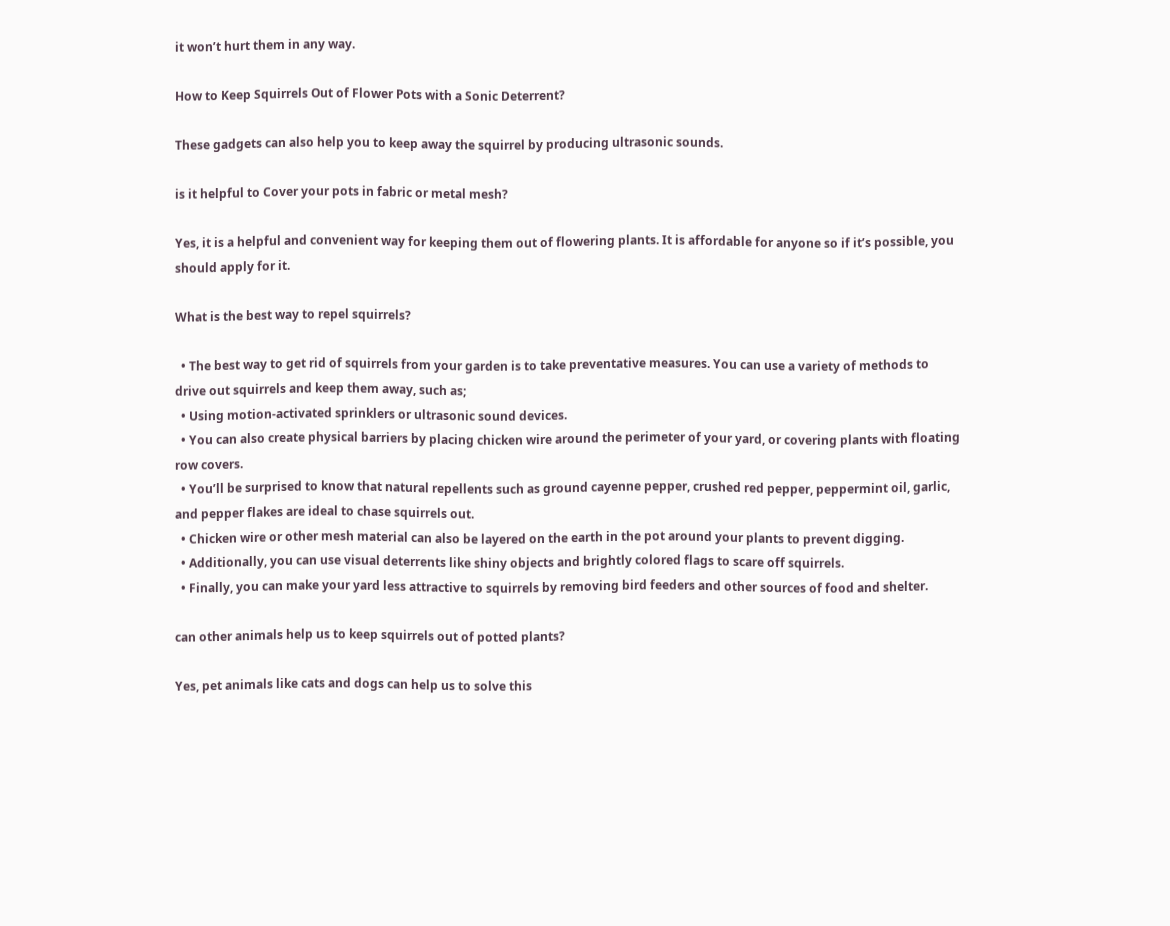it won’t hurt them in any way.

How to Keep Squirrels Out of Flower Pots with a Sonic Deterrent?

These gadgets can also help you to keep away the squirrel by producing ultrasonic sounds.

is it helpful to Cover your pots in fabric or metal mesh?

Yes, it is a helpful and convenient way for keeping them out of flowering plants. It is affordable for anyone so if it’s possible, you should apply for it.

What is the best way to repel squirrels?

  • The best way to get rid of squirrels from your garden is to take preventative measures. You can use a variety of methods to drive out squirrels and keep them away, such as;
  • Using motion-activated sprinklers or ultrasonic sound devices.
  • You can also create physical barriers by placing chicken wire around the perimeter of your yard, or covering plants with floating row covers.
  • You’ll be surprised to know that natural repellents such as ground cayenne pepper, crushed red pepper, peppermint oil, garlic, and pepper flakes are ideal to chase squirrels out.
  • Chicken wire or other mesh material can also be layered on the earth in the pot around your plants to prevent digging.
  • Additionally, you can use visual deterrents like shiny objects and brightly colored flags to scare off squirrels.
  • Finally, you can make your yard less attractive to squirrels by removing bird feeders and other sources of food and shelter.

can other animals help us to keep squirrels out of potted plants?

Yes, pet animals like cats and dogs can help us to solve this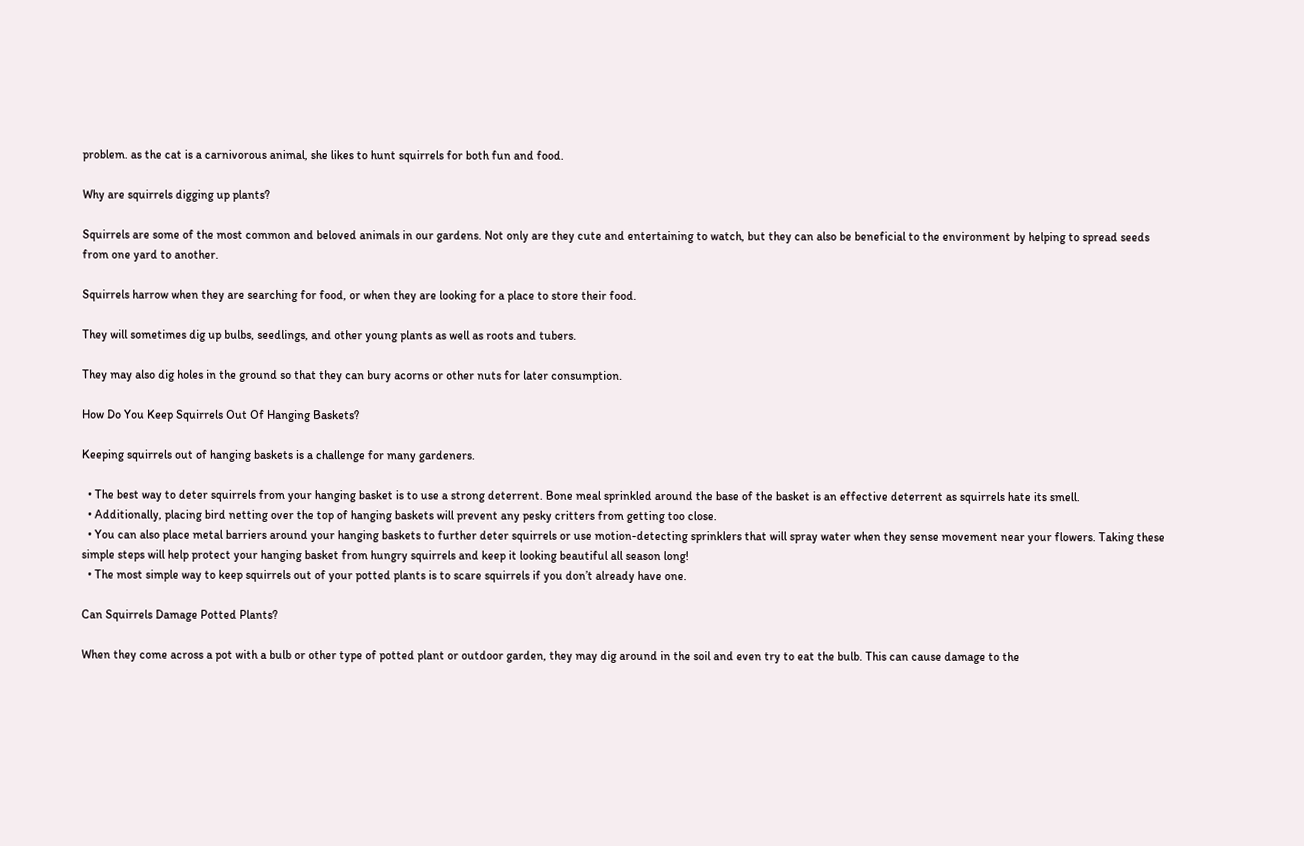problem. as the cat is a carnivorous animal, she likes to hunt squirrels for both fun and food.

Why are squirrels digging up plants?

Squirrels are some of the most common and beloved animals in our gardens. Not only are they cute and entertaining to watch, but they can also be beneficial to the environment by helping to spread seeds from one yard to another.

Squirrels harrow when they are searching for food, or when they are looking for a place to store their food.

They will sometimes dig up bulbs, seedlings, and other young plants as well as roots and tubers.

They may also dig holes in the ground so that they can bury acorns or other nuts for later consumption.

How Do You Keep Squirrels Out Of Hanging Baskets?

Keeping squirrels out of hanging baskets is a challenge for many gardeners.

  • The best way to deter squirrels from your hanging basket is to use a strong deterrent. Bone meal sprinkled around the base of the basket is an effective deterrent as squirrels hate its smell.
  • Additionally, placing bird netting over the top of hanging baskets will prevent any pesky critters from getting too close.
  • You can also place metal barriers around your hanging baskets to further deter squirrels or use motion-detecting sprinklers that will spray water when they sense movement near your flowers. Taking these simple steps will help protect your hanging basket from hungry squirrels and keep it looking beautiful all season long!
  • The most simple way to keep squirrels out of your potted plants is to scare squirrels if you don’t already have one.

Can Squirrels Damage Potted Plants?

When they come across a pot with a bulb or other type of potted plant or outdoor garden, they may dig around in the soil and even try to eat the bulb. This can cause damage to the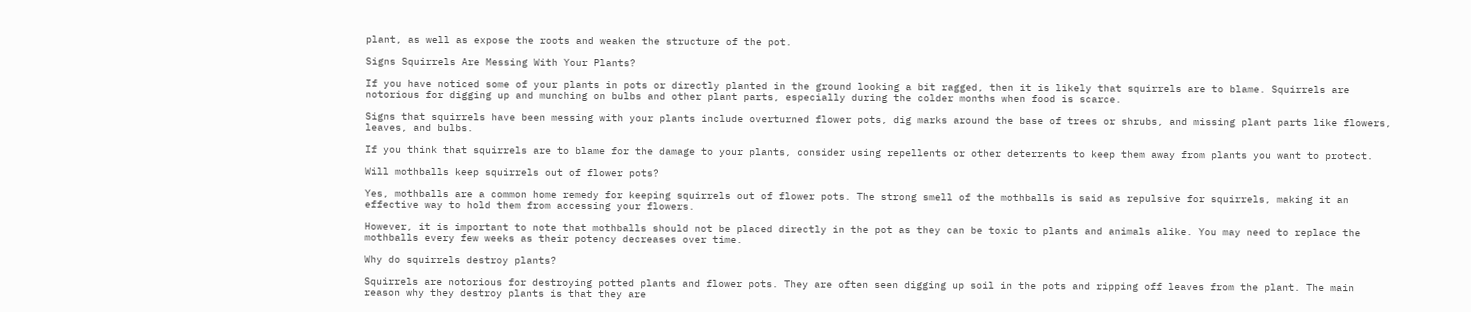plant, as well as expose the roots and weaken the structure of the pot.

Signs Squirrels Are Messing With Your Plants?

If you have noticed some of your plants in pots or directly planted in the ground looking a bit ragged, then it is likely that squirrels are to blame. Squirrels are notorious for digging up and munching on bulbs and other plant parts, especially during the colder months when food is scarce.

Signs that squirrels have been messing with your plants include overturned flower pots, dig marks around the base of trees or shrubs, and missing plant parts like flowers, leaves, and bulbs.

If you think that squirrels are to blame for the damage to your plants, consider using repellents or other deterrents to keep them away from plants you want to protect.

Will mothballs keep squirrels out of flower pots?

Yes, mothballs are a common home remedy for keeping squirrels out of flower pots. The strong smell of the mothballs is said as repulsive for squirrels, making it an effective way to hold them from accessing your flowers.

However, it is important to note that mothballs should not be placed directly in the pot as they can be toxic to plants and animals alike. You may need to replace the mothballs every few weeks as their potency decreases over time.

Why do squirrels destroy plants?

Squirrels are notorious for destroying potted plants and flower pots. They are often seen digging up soil in the pots and ripping off leaves from the plant. The main reason why they destroy plants is that they are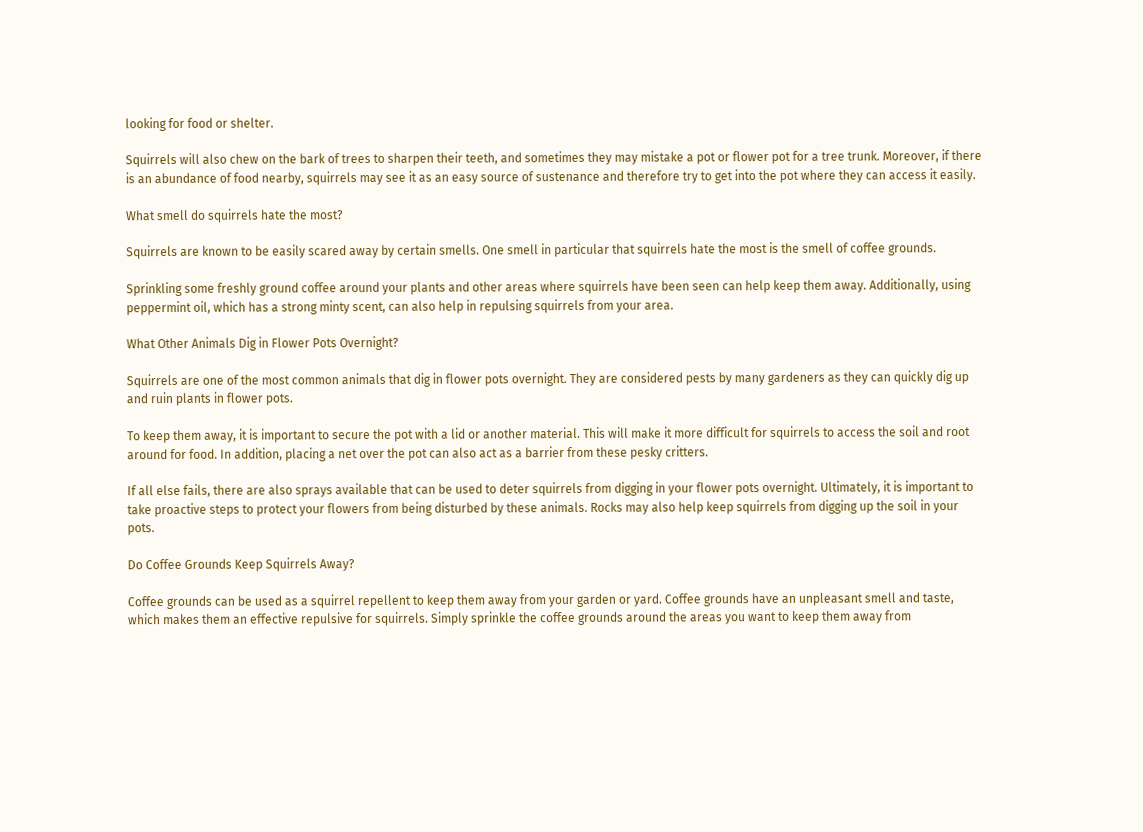looking for food or shelter.

Squirrels will also chew on the bark of trees to sharpen their teeth, and sometimes they may mistake a pot or flower pot for a tree trunk. Moreover, if there is an abundance of food nearby, squirrels may see it as an easy source of sustenance and therefore try to get into the pot where they can access it easily.

What smell do squirrels hate the most?

Squirrels are known to be easily scared away by certain smells. One smell in particular that squirrels hate the most is the smell of coffee grounds.

Sprinkling some freshly ground coffee around your plants and other areas where squirrels have been seen can help keep them away. Additionally, using peppermint oil, which has a strong minty scent, can also help in repulsing squirrels from your area.

What Other Animals Dig in Flower Pots Overnight?

Squirrels are one of the most common animals that dig in flower pots overnight. They are considered pests by many gardeners as they can quickly dig up and ruin plants in flower pots.

To keep them away, it is important to secure the pot with a lid or another material. This will make it more difficult for squirrels to access the soil and root around for food. In addition, placing a net over the pot can also act as a barrier from these pesky critters.

If all else fails, there are also sprays available that can be used to deter squirrels from digging in your flower pots overnight. Ultimately, it is important to take proactive steps to protect your flowers from being disturbed by these animals. Rocks may also help keep squirrels from digging up the soil in your pots.

Do Coffee Grounds Keep Squirrels Away?

Coffee grounds can be used as a squirrel repellent to keep them away from your garden or yard. Coffee grounds have an unpleasant smell and taste, which makes them an effective repulsive for squirrels. Simply sprinkle the coffee grounds around the areas you want to keep them away from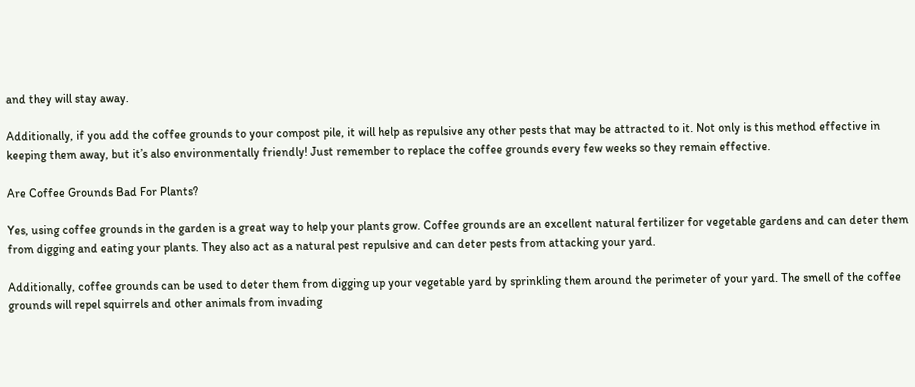and they will stay away.

Additionally, if you add the coffee grounds to your compost pile, it will help as repulsive any other pests that may be attracted to it. Not only is this method effective in keeping them away, but it’s also environmentally friendly! Just remember to replace the coffee grounds every few weeks so they remain effective.

Are Coffee Grounds Bad For Plants?

Yes, using coffee grounds in the garden is a great way to help your plants grow. Coffee grounds are an excellent natural fertilizer for vegetable gardens and can deter them from digging and eating your plants. They also act as a natural pest repulsive and can deter pests from attacking your yard.

Additionally, coffee grounds can be used to deter them from digging up your vegetable yard by sprinkling them around the perimeter of your yard. The smell of the coffee grounds will repel squirrels and other animals from invading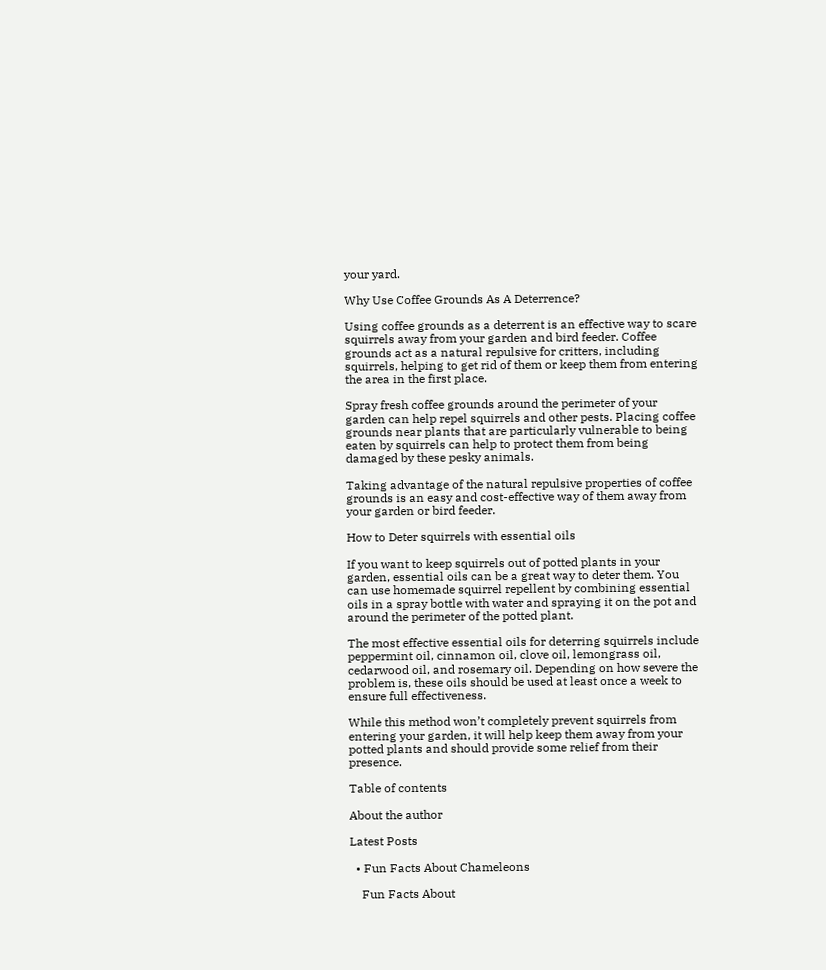your yard.

Why Use Coffee Grounds As A Deterrence?

Using coffee grounds as a deterrent is an effective way to scare squirrels away from your garden and bird feeder. Coffee grounds act as a natural repulsive for critters, including squirrels, helping to get rid of them or keep them from entering the area in the first place.

Spray fresh coffee grounds around the perimeter of your garden can help repel squirrels and other pests. Placing coffee grounds near plants that are particularly vulnerable to being eaten by squirrels can help to protect them from being damaged by these pesky animals.

Taking advantage of the natural repulsive properties of coffee grounds is an easy and cost-effective way of them away from your garden or bird feeder.

How to Deter squirrels with essential oils

If you want to keep squirrels out of potted plants in your garden, essential oils can be a great way to deter them. You can use homemade squirrel repellent by combining essential oils in a spray bottle with water and spraying it on the pot and around the perimeter of the potted plant.

The most effective essential oils for deterring squirrels include peppermint oil, cinnamon oil, clove oil, lemongrass oil, cedarwood oil, and rosemary oil. Depending on how severe the problem is, these oils should be used at least once a week to ensure full effectiveness.

While this method won’t completely prevent squirrels from entering your garden, it will help keep them away from your potted plants and should provide some relief from their presence.

Table of contents

About the author

Latest Posts

  • Fun Facts About Chameleons

    Fun Facts About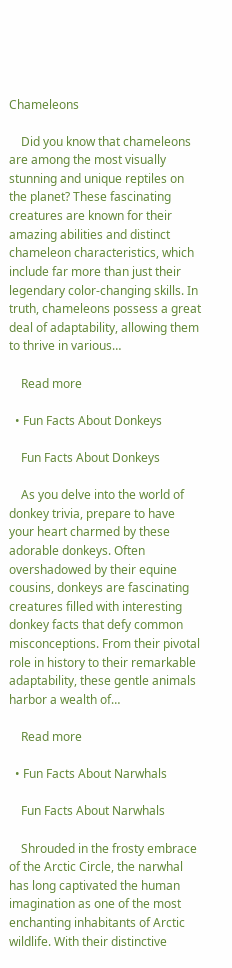Chameleons

    Did you know that chameleons are among the most visually stunning and unique reptiles on the planet? These fascinating creatures are known for their amazing abilities and distinct chameleon characteristics, which include far more than just their legendary color-changing skills. In truth, chameleons possess a great deal of adaptability, allowing them to thrive in various…

    Read more

  • Fun Facts About Donkeys

    Fun Facts About Donkeys

    As you delve into the world of donkey trivia, prepare to have your heart charmed by these adorable donkeys. Often overshadowed by their equine cousins, donkeys are fascinating creatures filled with interesting donkey facts that defy common misconceptions. From their pivotal role in history to their remarkable adaptability, these gentle animals harbor a wealth of…

    Read more

  • Fun Facts About Narwhals

    Fun Facts About Narwhals

    Shrouded in the frosty embrace of the Arctic Circle, the narwhal has long captivated the human imagination as one of the most enchanting inhabitants of Arctic wildlife. With their distinctive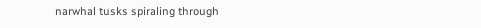narwhal tusks spiraling through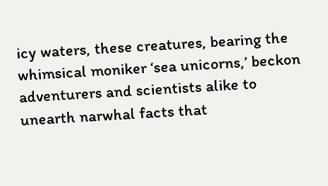icy waters, these creatures, bearing the whimsical moniker ‘sea unicorns,’ beckon adventurers and scientists alike to unearth narwhal facts that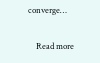converge…

    Read more